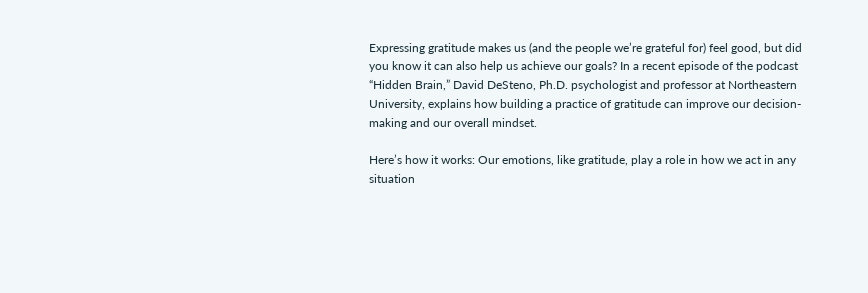Expressing gratitude makes us (and the people we’re grateful for) feel good, but did you know it can also help us achieve our goals? In a recent episode of the podcast “Hidden Brain,” David DeSteno, Ph.D. psychologist and professor at Northeastern University, explains how building a practice of gratitude can improve our decision-making and our overall mindset.

Here’s how it works: Our emotions, like gratitude, play a role in how we act in any situation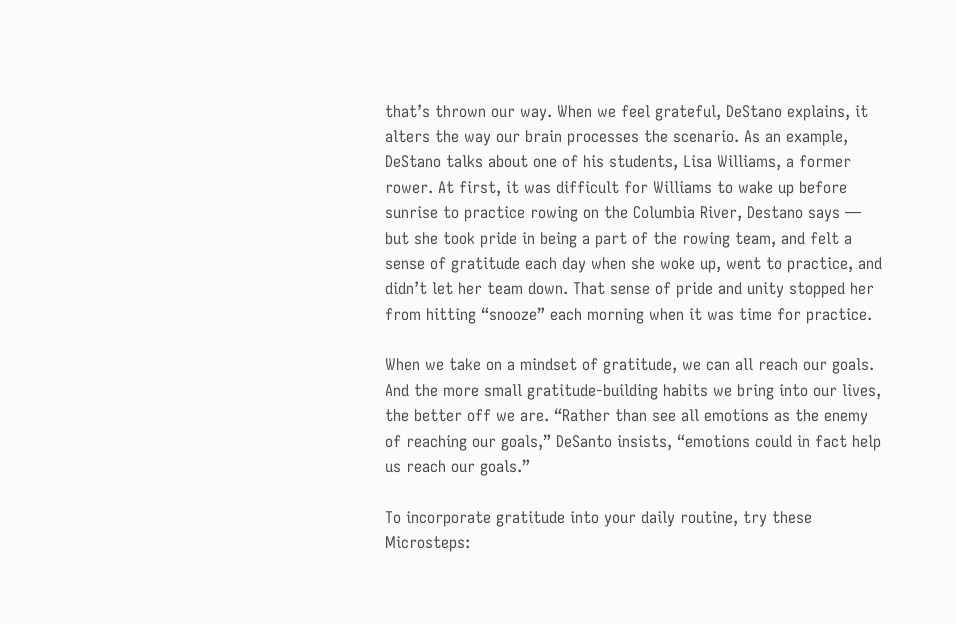that’s thrown our way. When we feel grateful, DeStano explains, it alters the way our brain processes the scenario. As an example, DeStano talks about one of his students, Lisa Williams, a former rower. At first, it was difficult for Williams to wake up before sunrise to practice rowing on the Columbia River, Destano says — but she took pride in being a part of the rowing team, and felt a sense of gratitude each day when she woke up, went to practice, and didn’t let her team down. That sense of pride and unity stopped her from hitting “snooze” each morning when it was time for practice.

When we take on a mindset of gratitude, we can all reach our goals. And the more small gratitude-building habits we bring into our lives, the better off we are. “Rather than see all emotions as the enemy of reaching our goals,” DeSanto insists, “emotions could in fact help us reach our goals.”

To incorporate gratitude into your daily routine, try these Microsteps: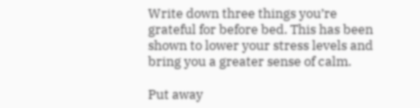Write down three things you’re grateful for before bed. This has been shown to lower your stress levels and bring you a greater sense of calm.

Put away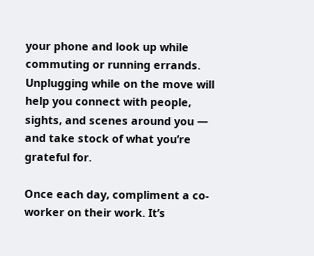your phone and look up while commuting or running errands. Unplugging while on the move will help you connect with people, sights, and scenes around you — and take stock of what you’re grateful for.

Once each day, compliment a co-worker on their work. It’s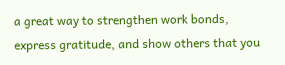a great way to strengthen work bonds, express gratitude, and show others that you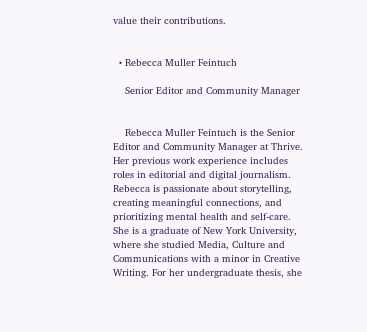value their contributions.


  • Rebecca Muller Feintuch

    Senior Editor and Community Manager


    Rebecca Muller Feintuch is the Senior Editor and Community Manager at Thrive. Her previous work experience includes roles in editorial and digital journalism. Rebecca is passionate about storytelling, creating meaningful connections, and prioritizing mental health and self-care. She is a graduate of New York University, where she studied Media, Culture and Communications with a minor in Creative Writing. For her undergraduate thesis, she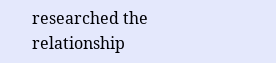researched the relationship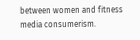between women and fitness media consumerism.